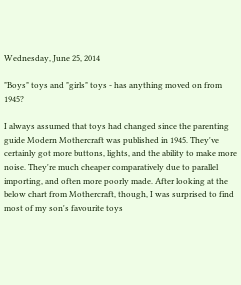Wednesday, June 25, 2014

"Boys" toys and "girls" toys - has anything moved on from 1945?

I always assumed that toys had changed since the parenting guide Modern Mothercraft was published in 1945. They've certainly got more buttons, lights, and the ability to make more noise. They're much cheaper comparatively due to parallel importing, and often more poorly made. After looking at the below chart from Mothercraft, though, I was surprised to find most of my son's favourite toys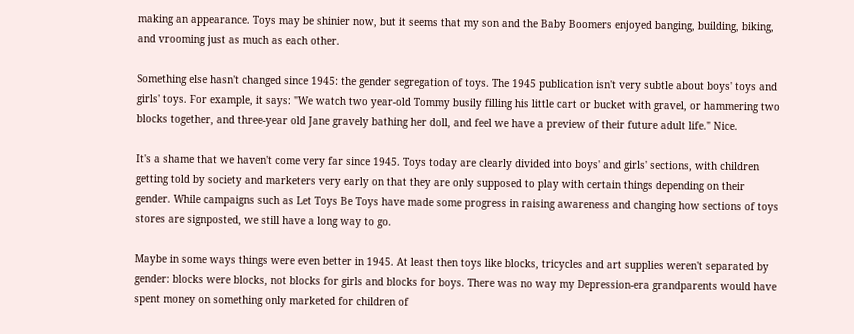making an appearance. Toys may be shinier now, but it seems that my son and the Baby Boomers enjoyed banging, building, biking, and vrooming just as much as each other.

Something else hasn't changed since 1945: the gender segregation of toys. The 1945 publication isn't very subtle about boys' toys and girls' toys. For example, it says: "We watch two year-old Tommy busily filling his little cart or bucket with gravel, or hammering two blocks together, and three-year old Jane gravely bathing her doll, and feel we have a preview of their future adult life." Nice.

It's a shame that we haven't come very far since 1945. Toys today are clearly divided into boys' and girls' sections, with children getting told by society and marketers very early on that they are only supposed to play with certain things depending on their gender. While campaigns such as Let Toys Be Toys have made some progress in raising awareness and changing how sections of toys stores are signposted, we still have a long way to go.

Maybe in some ways things were even better in 1945. At least then toys like blocks, tricycles and art supplies weren't separated by gender: blocks were blocks, not blocks for girls and blocks for boys. There was no way my Depression-era grandparents would have spent money on something only marketed for children of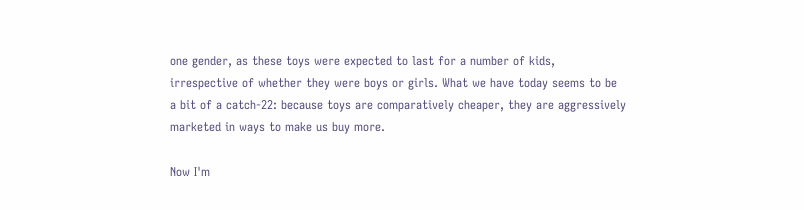one gender, as these toys were expected to last for a number of kids, irrespective of whether they were boys or girls. What we have today seems to be a bit of a catch-22: because toys are comparatively cheaper, they are aggressively marketed in ways to make us buy more.

Now I'm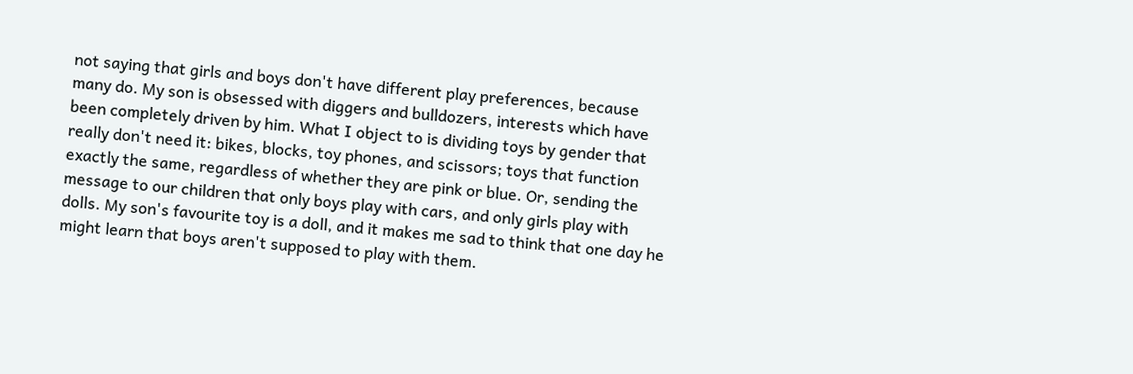not saying that girls and boys don't have different play preferences, because many do. My son is obsessed with diggers and bulldozers, interests which have been completely driven by him. What I object to is dividing toys by gender that really don't need it: bikes, blocks, toy phones, and scissors; toys that function exactly the same, regardless of whether they are pink or blue. Or, sending the message to our children that only boys play with cars, and only girls play with dolls. My son's favourite toy is a doll, and it makes me sad to think that one day he might learn that boys aren't supposed to play with them.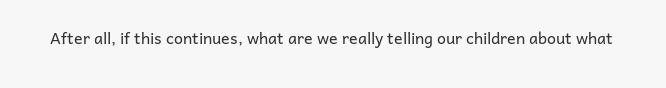After all, if this continues, what are we really telling our children about what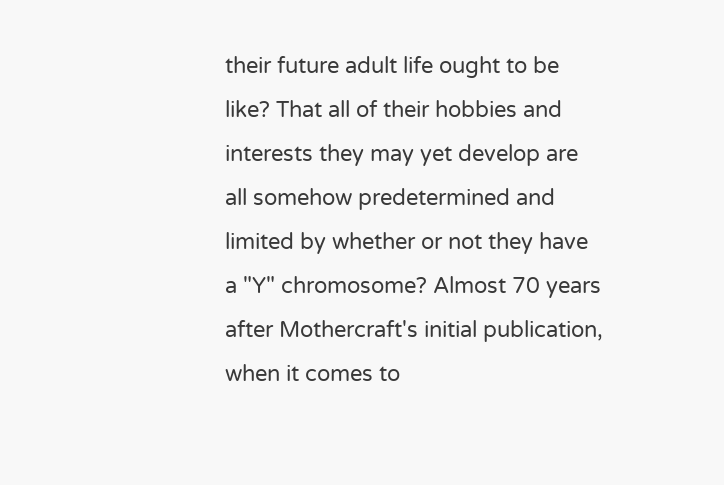their future adult life ought to be like? That all of their hobbies and interests they may yet develop are all somehow predetermined and limited by whether or not they have a "Y" chromosome? Almost 70 years after Mothercraft's initial publication, when it comes to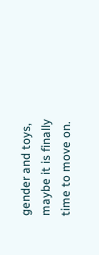gender and toys, maybe it is finally time to move on.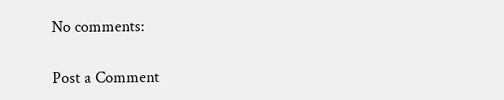No comments:

Post a Comment